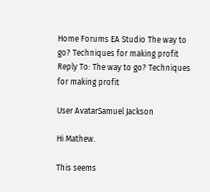Home Forums EA Studio The way to go? Techniques for making profit Reply To: The way to go? Techniques for making profit

User AvatarSamuel Jackson

Hi Mathew.

This seems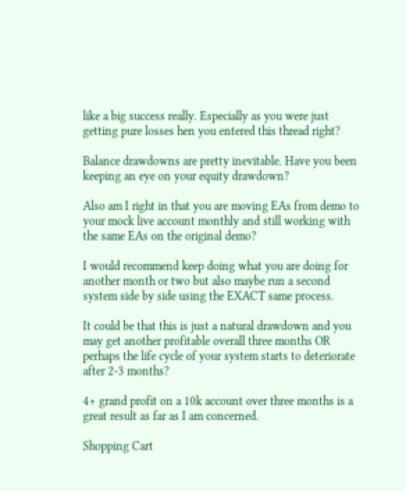like a big success really. Especially as you were just getting pure losses hen you entered this thread right?

Balance drawdowns are pretty inevitable. Have you been keeping an eye on your equity drawdown?

Also am I right in that you are moving EAs from demo to your mock live account monthly and still working with the same EAs on the original demo?

I would recommend keep doing what you are doing for another month or two but also maybe run a second system side by side using the EXACT same process.

It could be that this is just a natural drawdown and you may get another profitable overall three months OR perhaps the life cycle of your system starts to deteriorate after 2-3 months?

4+ grand profit on a 10k account over three months is a great result as far as I am concerned.

Shopping Cart